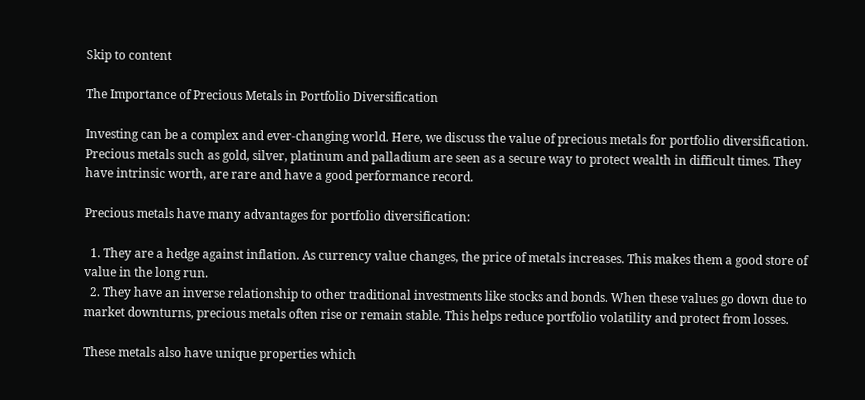Skip to content

The Importance of Precious Metals in Portfolio Diversification

Investing can be a complex and ever-changing world. Here, we discuss the value of precious metals for portfolio diversification. Precious metals such as gold, silver, platinum and palladium are seen as a secure way to protect wealth in difficult times. They have intrinsic worth, are rare and have a good performance record.

Precious metals have many advantages for portfolio diversification:

  1. They are a hedge against inflation. As currency value changes, the price of metals increases. This makes them a good store of value in the long run.
  2. They have an inverse relationship to other traditional investments like stocks and bonds. When these values go down due to market downturns, precious metals often rise or remain stable. This helps reduce portfolio volatility and protect from losses.

These metals also have unique properties which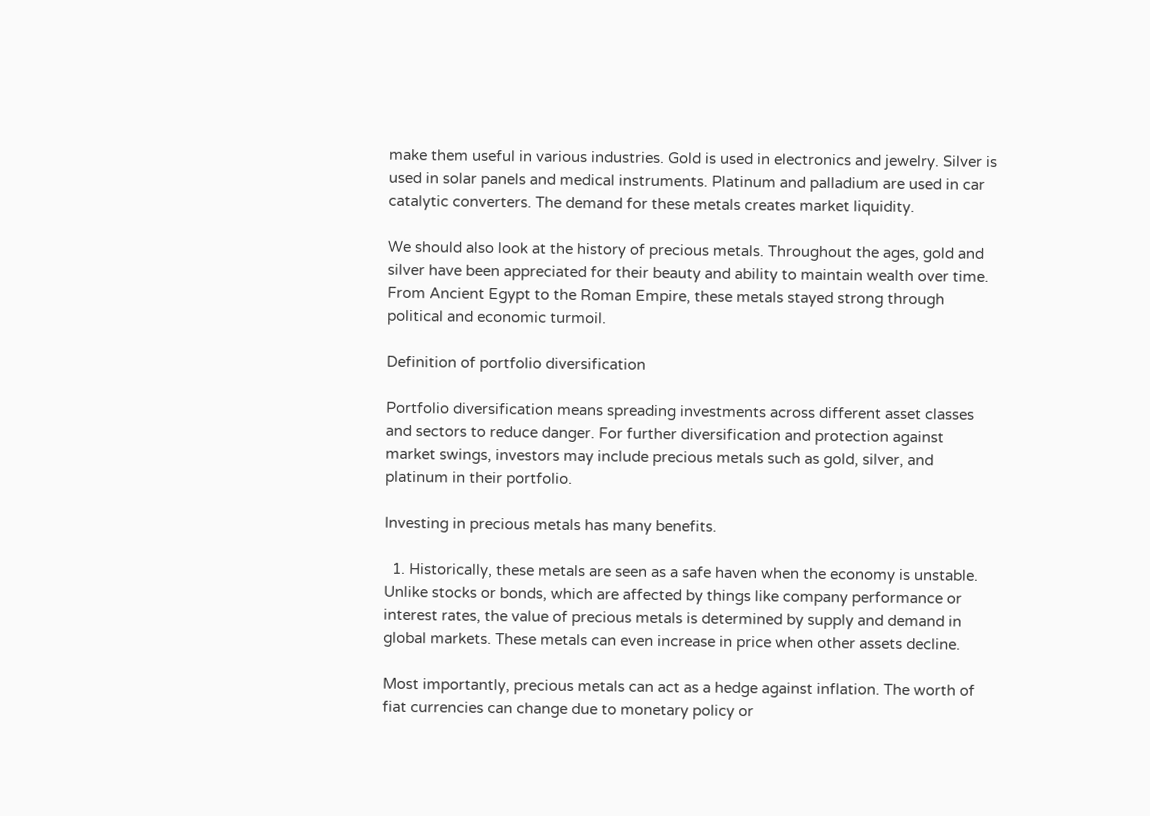make them useful in various industries. Gold is used in electronics and jewelry. Silver is used in solar panels and medical instruments. Platinum and palladium are used in car catalytic converters. The demand for these metals creates market liquidity.

We should also look at the history of precious metals. Throughout the ages, gold and silver have been appreciated for their beauty and ability to maintain wealth over time. From Ancient Egypt to the Roman Empire, these metals stayed strong through political and economic turmoil.

Definition of portfolio diversification

Portfolio diversification means spreading investments across different asset classes and sectors to reduce danger. For further diversification and protection against market swings, investors may include precious metals such as gold, silver, and platinum in their portfolio.

Investing in precious metals has many benefits.

  1. Historically, these metals are seen as a safe haven when the economy is unstable. Unlike stocks or bonds, which are affected by things like company performance or interest rates, the value of precious metals is determined by supply and demand in global markets. These metals can even increase in price when other assets decline.

Most importantly, precious metals can act as a hedge against inflation. The worth of fiat currencies can change due to monetary policy or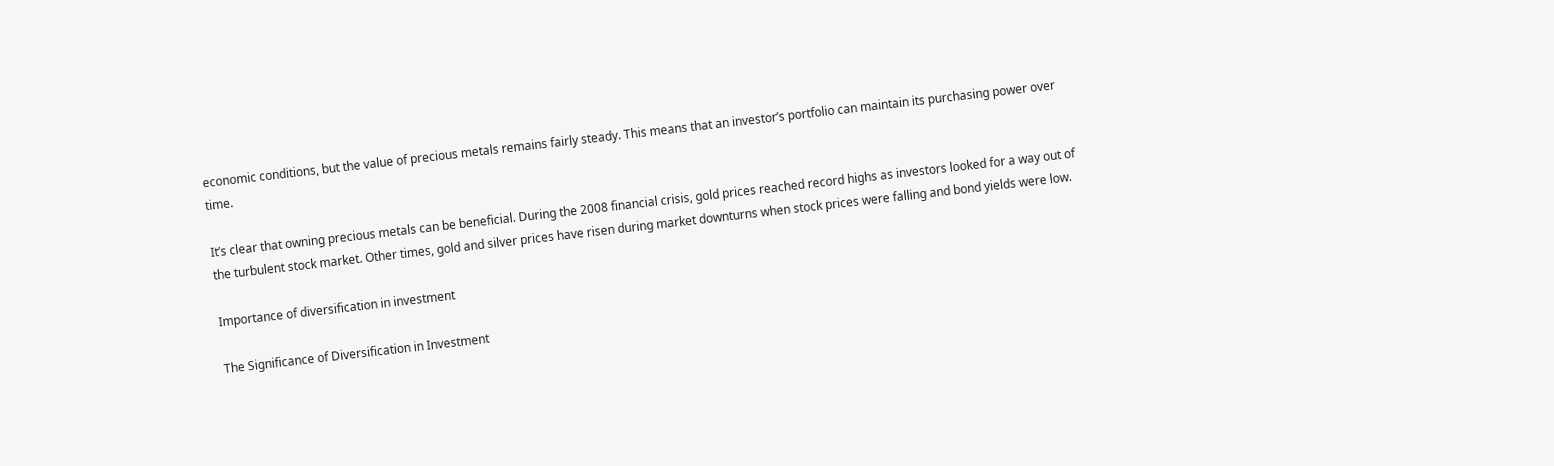economic conditions, but the value of precious metals remains fairly steady. This means that an investor’s portfolio can maintain its purchasing power over time.

It’s clear that owning precious metals can be beneficial. During the 2008 financial crisis, gold prices reached record highs as investors looked for a way out of the turbulent stock market. Other times, gold and silver prices have risen during market downturns when stock prices were falling and bond yields were low.

Importance of diversification in investment

The Significance of Diversification in Investment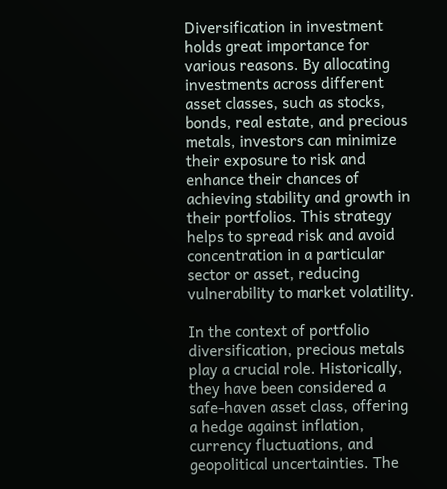Diversification in investment holds great importance for various reasons. By allocating investments across different asset classes, such as stocks, bonds, real estate, and precious metals, investors can minimize their exposure to risk and enhance their chances of achieving stability and growth in their portfolios. This strategy helps to spread risk and avoid concentration in a particular sector or asset, reducing vulnerability to market volatility.

In the context of portfolio diversification, precious metals play a crucial role. Historically, they have been considered a safe-haven asset class, offering a hedge against inflation, currency fluctuations, and geopolitical uncertainties. The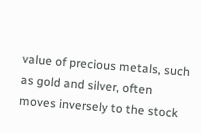value of precious metals, such as gold and silver, often moves inversely to the stock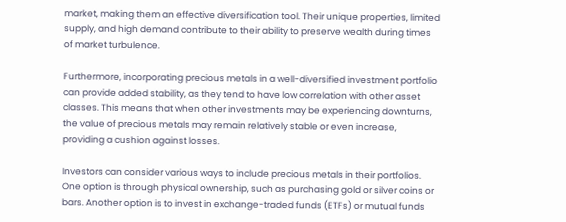market, making them an effective diversification tool. Their unique properties, limited supply, and high demand contribute to their ability to preserve wealth during times of market turbulence.

Furthermore, incorporating precious metals in a well-diversified investment portfolio can provide added stability, as they tend to have low correlation with other asset classes. This means that when other investments may be experiencing downturns, the value of precious metals may remain relatively stable or even increase, providing a cushion against losses.

Investors can consider various ways to include precious metals in their portfolios. One option is through physical ownership, such as purchasing gold or silver coins or bars. Another option is to invest in exchange-traded funds (ETFs) or mutual funds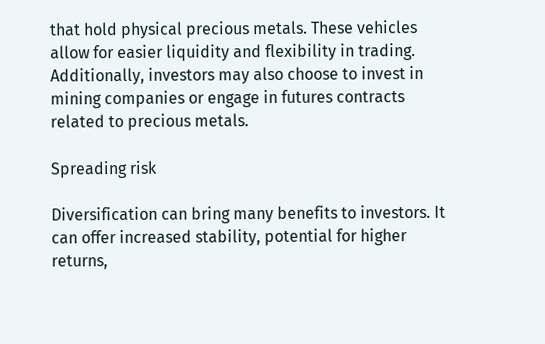that hold physical precious metals. These vehicles allow for easier liquidity and flexibility in trading. Additionally, investors may also choose to invest in mining companies or engage in futures contracts related to precious metals.

Spreading risk

Diversification can bring many benefits to investors. It can offer increased stability, potential for higher returns,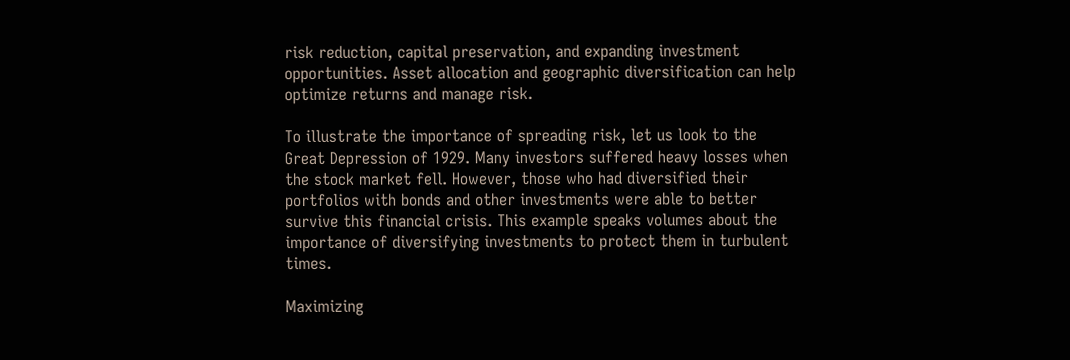risk reduction, capital preservation, and expanding investment opportunities. Asset allocation and geographic diversification can help optimize returns and manage risk.

To illustrate the importance of spreading risk, let us look to the Great Depression of 1929. Many investors suffered heavy losses when the stock market fell. However, those who had diversified their portfolios with bonds and other investments were able to better survive this financial crisis. This example speaks volumes about the importance of diversifying investments to protect them in turbulent times.

Maximizing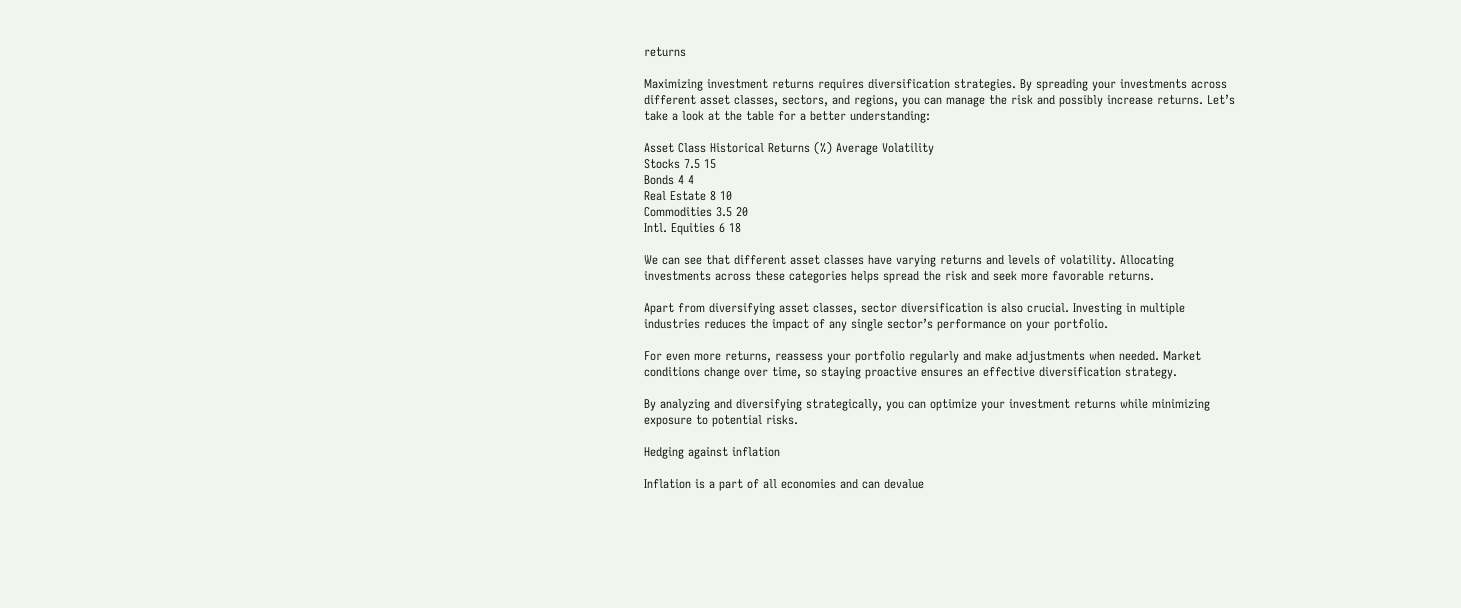returns

Maximizing investment returns requires diversification strategies. By spreading your investments across different asset classes, sectors, and regions, you can manage the risk and possibly increase returns. Let’s take a look at the table for a better understanding:

Asset Class Historical Returns (%) Average Volatility
Stocks 7.5 15
Bonds 4 4
Real Estate 8 10
Commodities 3.5 20
Intl. Equities 6 18

We can see that different asset classes have varying returns and levels of volatility. Allocating investments across these categories helps spread the risk and seek more favorable returns.

Apart from diversifying asset classes, sector diversification is also crucial. Investing in multiple industries reduces the impact of any single sector’s performance on your portfolio.

For even more returns, reassess your portfolio regularly and make adjustments when needed. Market conditions change over time, so staying proactive ensures an effective diversification strategy.

By analyzing and diversifying strategically, you can optimize your investment returns while minimizing exposure to potential risks.

Hedging against inflation

Inflation is a part of all economies and can devalue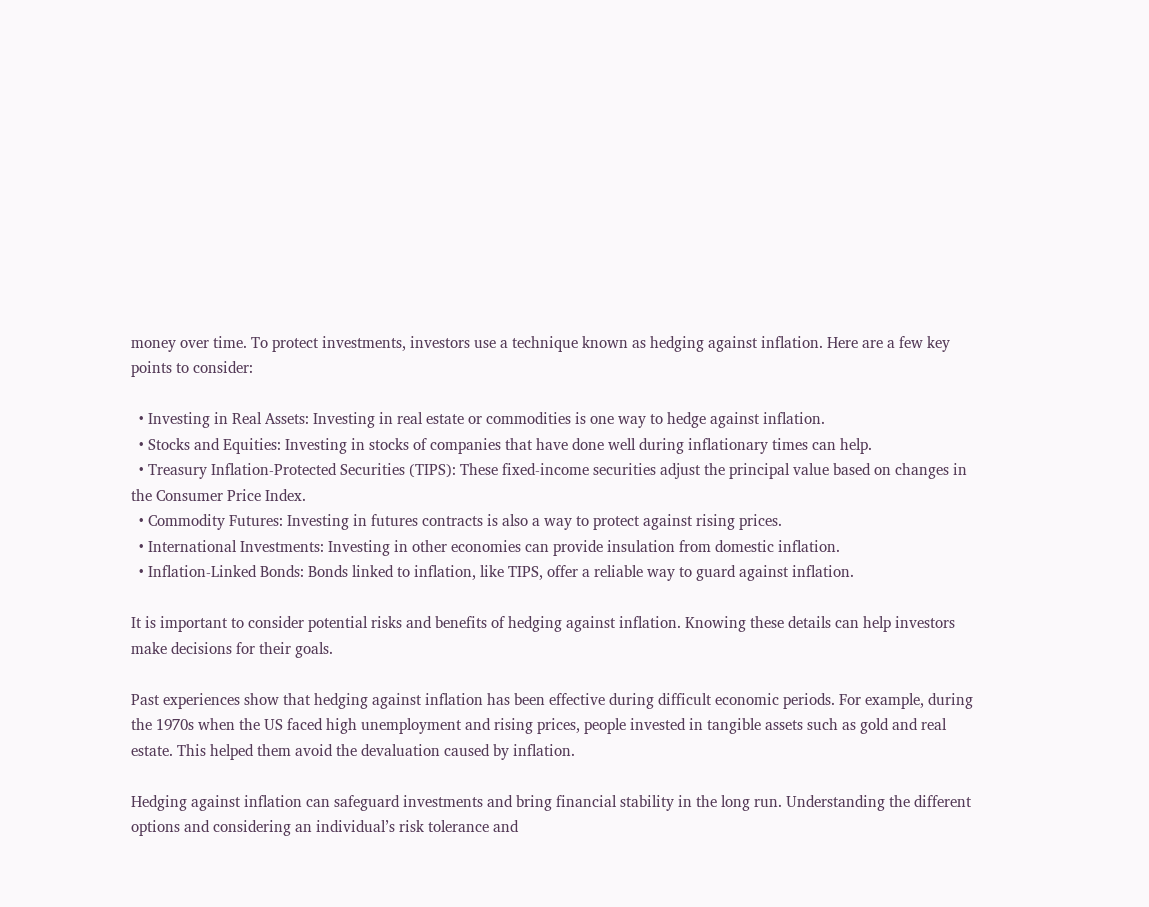money over time. To protect investments, investors use a technique known as hedging against inflation. Here are a few key points to consider:

  • Investing in Real Assets: Investing in real estate or commodities is one way to hedge against inflation.
  • Stocks and Equities: Investing in stocks of companies that have done well during inflationary times can help.
  • Treasury Inflation-Protected Securities (TIPS): These fixed-income securities adjust the principal value based on changes in the Consumer Price Index.
  • Commodity Futures: Investing in futures contracts is also a way to protect against rising prices.
  • International Investments: Investing in other economies can provide insulation from domestic inflation.
  • Inflation-Linked Bonds: Bonds linked to inflation, like TIPS, offer a reliable way to guard against inflation.

It is important to consider potential risks and benefits of hedging against inflation. Knowing these details can help investors make decisions for their goals.

Past experiences show that hedging against inflation has been effective during difficult economic periods. For example, during the 1970s when the US faced high unemployment and rising prices, people invested in tangible assets such as gold and real estate. This helped them avoid the devaluation caused by inflation.

Hedging against inflation can safeguard investments and bring financial stability in the long run. Understanding the different options and considering an individual’s risk tolerance and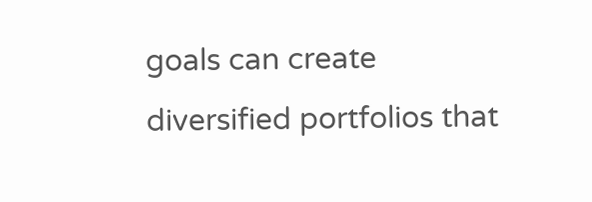goals can create diversified portfolios that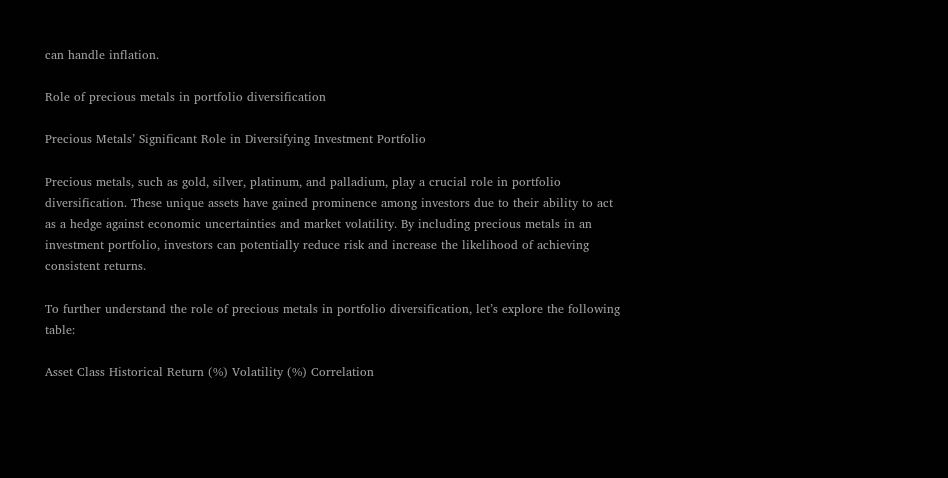can handle inflation.

Role of precious metals in portfolio diversification

Precious Metals’ Significant Role in Diversifying Investment Portfolio

Precious metals, such as gold, silver, platinum, and palladium, play a crucial role in portfolio diversification. These unique assets have gained prominence among investors due to their ability to act as a hedge against economic uncertainties and market volatility. By including precious metals in an investment portfolio, investors can potentially reduce risk and increase the likelihood of achieving consistent returns.

To further understand the role of precious metals in portfolio diversification, let’s explore the following table:

Asset Class Historical Return (%) Volatility (%) Correlation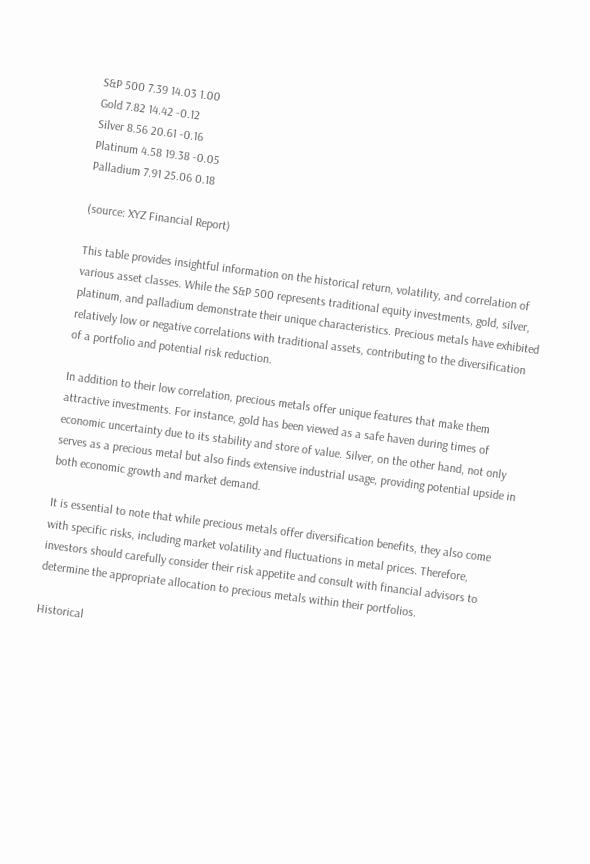S&P 500 7.39 14.03 1.00
Gold 7.82 14.42 -0.12
Silver 8.56 20.61 -0.16
Platinum 4.58 19.38 -0.05
Palladium 7.91 25.06 0.18

(source: XYZ Financial Report)

This table provides insightful information on the historical return, volatility, and correlation of various asset classes. While the S&P 500 represents traditional equity investments, gold, silver, platinum, and palladium demonstrate their unique characteristics. Precious metals have exhibited relatively low or negative correlations with traditional assets, contributing to the diversification of a portfolio and potential risk reduction.

In addition to their low correlation, precious metals offer unique features that make them attractive investments. For instance, gold has been viewed as a safe haven during times of economic uncertainty due to its stability and store of value. Silver, on the other hand, not only serves as a precious metal but also finds extensive industrial usage, providing potential upside in both economic growth and market demand.

It is essential to note that while precious metals offer diversification benefits, they also come with specific risks, including market volatility and fluctuations in metal prices. Therefore, investors should carefully consider their risk appetite and consult with financial advisors to determine the appropriate allocation to precious metals within their portfolios.

Historical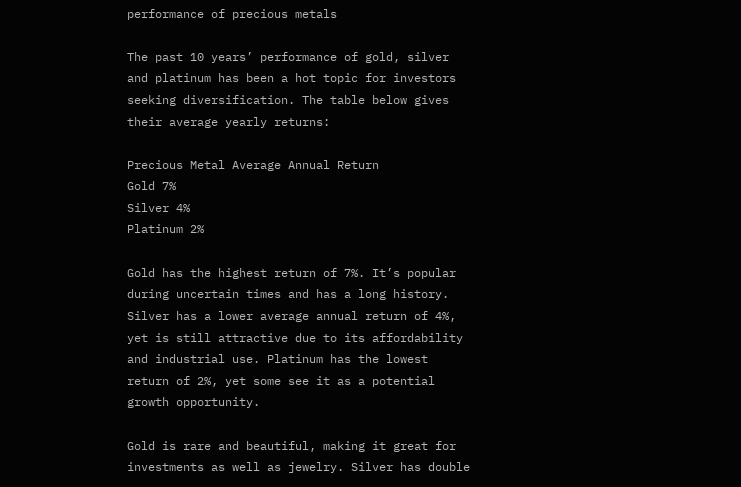performance of precious metals

The past 10 years’ performance of gold, silver and platinum has been a hot topic for investors seeking diversification. The table below gives their average yearly returns:

Precious Metal Average Annual Return
Gold 7%
Silver 4%
Platinum 2%

Gold has the highest return of 7%. It’s popular during uncertain times and has a long history. Silver has a lower average annual return of 4%, yet is still attractive due to its affordability and industrial use. Platinum has the lowest return of 2%, yet some see it as a potential growth opportunity.

Gold is rare and beautiful, making it great for investments as well as jewelry. Silver has double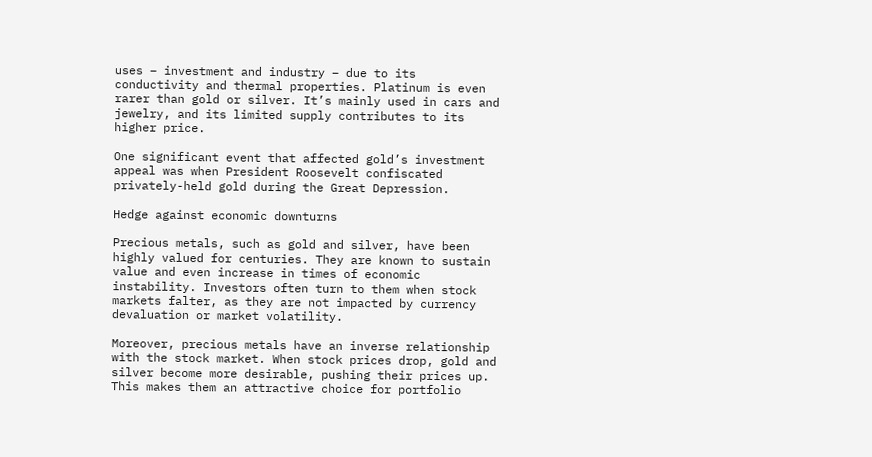uses – investment and industry – due to its conductivity and thermal properties. Platinum is even rarer than gold or silver. It’s mainly used in cars and jewelry, and its limited supply contributes to its higher price.

One significant event that affected gold’s investment appeal was when President Roosevelt confiscated privately-held gold during the Great Depression.

Hedge against economic downturns

Precious metals, such as gold and silver, have been highly valued for centuries. They are known to sustain value and even increase in times of economic instability. Investors often turn to them when stock markets falter, as they are not impacted by currency devaluation or market volatility.

Moreover, precious metals have an inverse relationship with the stock market. When stock prices drop, gold and silver become more desirable, pushing their prices up. This makes them an attractive choice for portfolio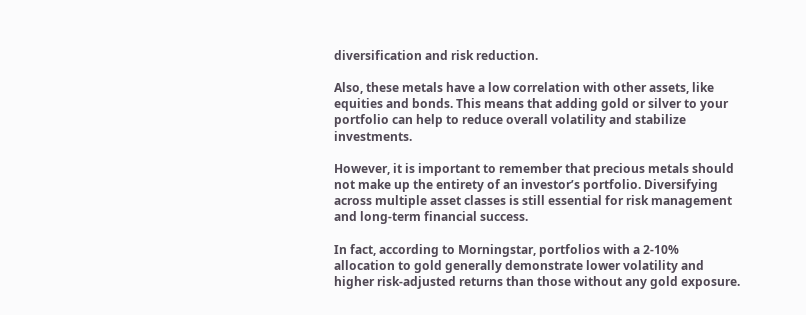diversification and risk reduction.

Also, these metals have a low correlation with other assets, like equities and bonds. This means that adding gold or silver to your portfolio can help to reduce overall volatility and stabilize investments.

However, it is important to remember that precious metals should not make up the entirety of an investor’s portfolio. Diversifying across multiple asset classes is still essential for risk management and long-term financial success.

In fact, according to Morningstar, portfolios with a 2-10% allocation to gold generally demonstrate lower volatility and higher risk-adjusted returns than those without any gold exposure.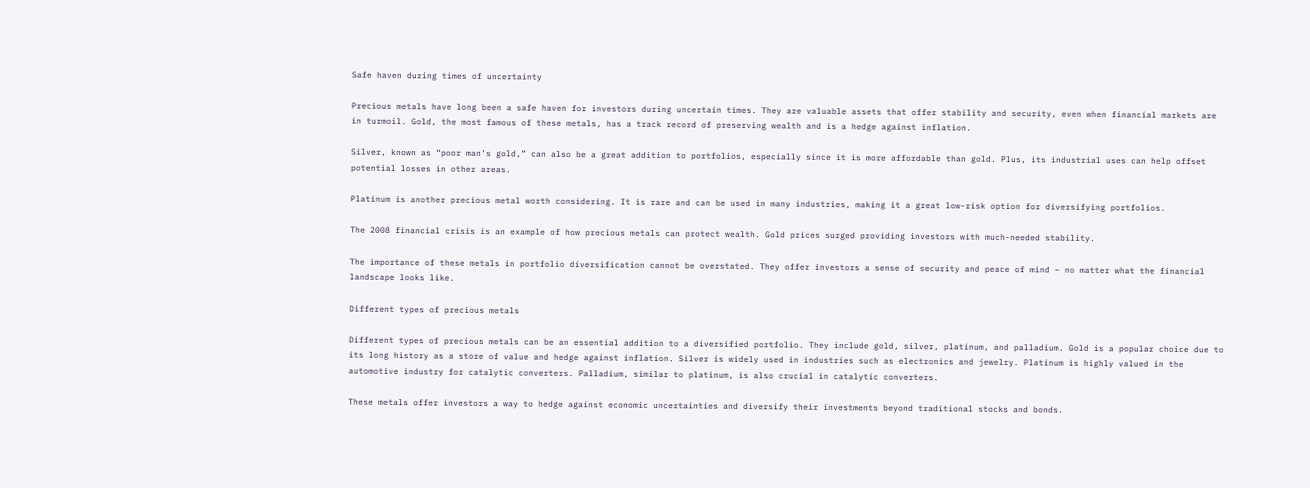Safe haven during times of uncertainty

Precious metals have long been a safe haven for investors during uncertain times. They are valuable assets that offer stability and security, even when financial markets are in turmoil. Gold, the most famous of these metals, has a track record of preserving wealth and is a hedge against inflation.

Silver, known as “poor man’s gold,” can also be a great addition to portfolios, especially since it is more affordable than gold. Plus, its industrial uses can help offset potential losses in other areas.

Platinum is another precious metal worth considering. It is rare and can be used in many industries, making it a great low-risk option for diversifying portfolios.

The 2008 financial crisis is an example of how precious metals can protect wealth. Gold prices surged providing investors with much-needed stability.

The importance of these metals in portfolio diversification cannot be overstated. They offer investors a sense of security and peace of mind – no matter what the financial landscape looks like.

Different types of precious metals

Different types of precious metals can be an essential addition to a diversified portfolio. They include gold, silver, platinum, and palladium. Gold is a popular choice due to its long history as a store of value and hedge against inflation. Silver is widely used in industries such as electronics and jewelry. Platinum is highly valued in the automotive industry for catalytic converters. Palladium, similar to platinum, is also crucial in catalytic converters.

These metals offer investors a way to hedge against economic uncertainties and diversify their investments beyond traditional stocks and bonds.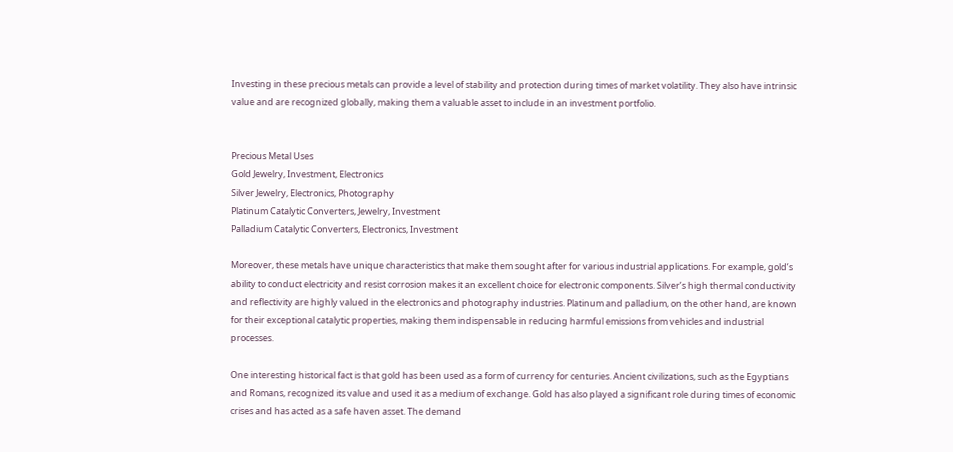Investing in these precious metals can provide a level of stability and protection during times of market volatility. They also have intrinsic value and are recognized globally, making them a valuable asset to include in an investment portfolio.


Precious Metal Uses
Gold Jewelry, Investment, Electronics
Silver Jewelry, Electronics, Photography
Platinum Catalytic Converters, Jewelry, Investment
Palladium Catalytic Converters, Electronics, Investment

Moreover, these metals have unique characteristics that make them sought after for various industrial applications. For example, gold’s ability to conduct electricity and resist corrosion makes it an excellent choice for electronic components. Silver’s high thermal conductivity and reflectivity are highly valued in the electronics and photography industries. Platinum and palladium, on the other hand, are known for their exceptional catalytic properties, making them indispensable in reducing harmful emissions from vehicles and industrial processes.

One interesting historical fact is that gold has been used as a form of currency for centuries. Ancient civilizations, such as the Egyptians and Romans, recognized its value and used it as a medium of exchange. Gold has also played a significant role during times of economic crises and has acted as a safe haven asset. The demand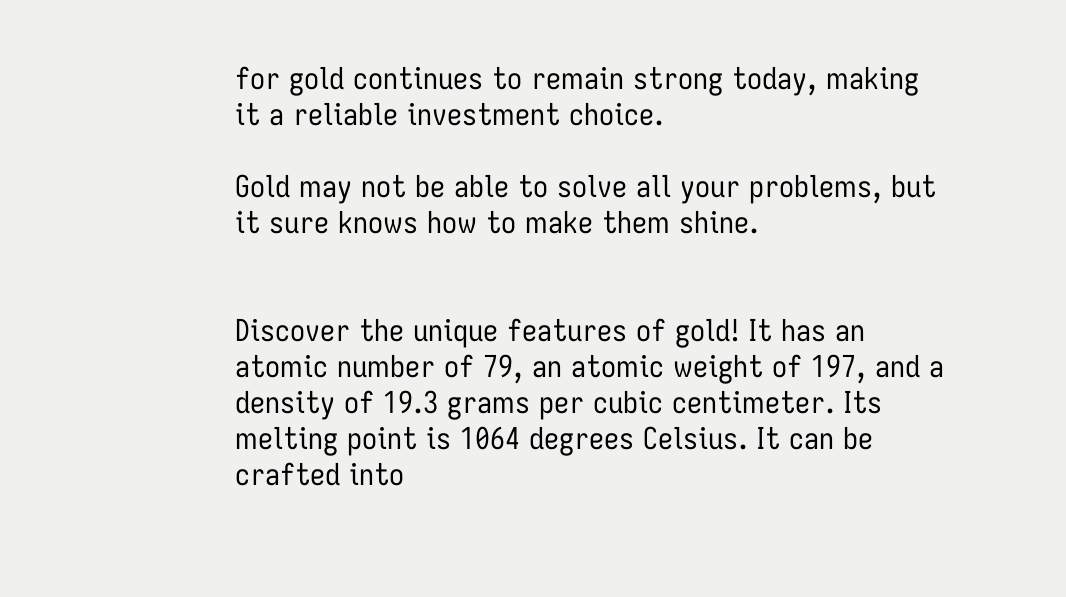for gold continues to remain strong today, making it a reliable investment choice.

Gold may not be able to solve all your problems, but it sure knows how to make them shine.


Discover the unique features of gold! It has an atomic number of 79, an atomic weight of 197, and a density of 19.3 grams per cubic centimeter. Its melting point is 1064 degrees Celsius. It can be crafted into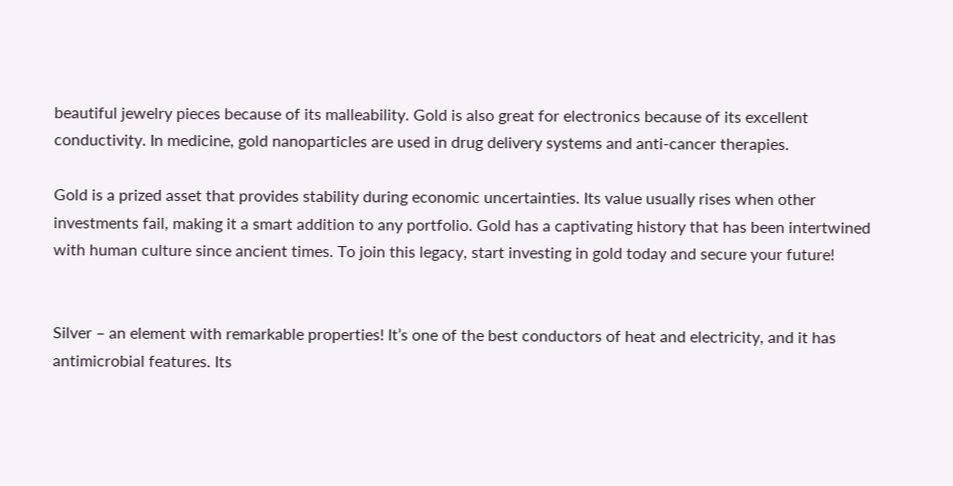beautiful jewelry pieces because of its malleability. Gold is also great for electronics because of its excellent conductivity. In medicine, gold nanoparticles are used in drug delivery systems and anti-cancer therapies.

Gold is a prized asset that provides stability during economic uncertainties. Its value usually rises when other investments fail, making it a smart addition to any portfolio. Gold has a captivating history that has been intertwined with human culture since ancient times. To join this legacy, start investing in gold today and secure your future!


Silver – an element with remarkable properties! It’s one of the best conductors of heat and electricity, and it has antimicrobial features. Its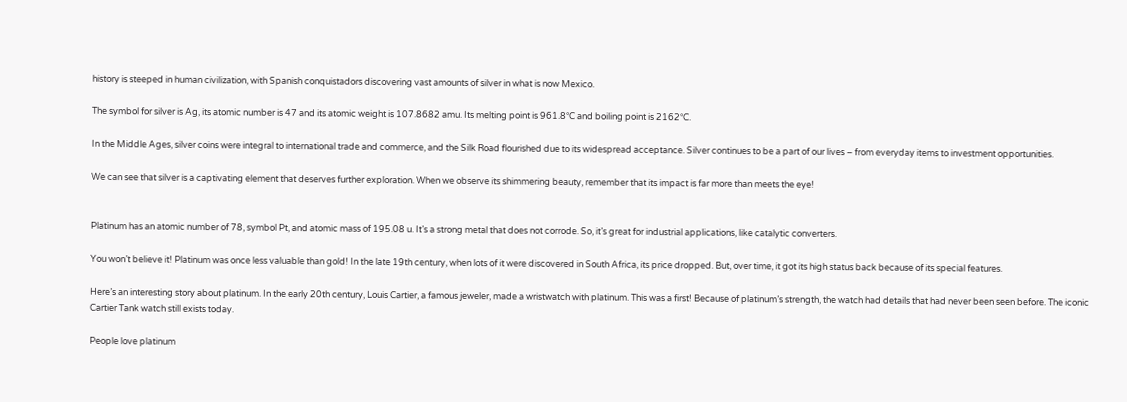history is steeped in human civilization, with Spanish conquistadors discovering vast amounts of silver in what is now Mexico.

The symbol for silver is Ag, its atomic number is 47 and its atomic weight is 107.8682 amu. Its melting point is 961.8°C and boiling point is 2162°C.

In the Middle Ages, silver coins were integral to international trade and commerce, and the Silk Road flourished due to its widespread acceptance. Silver continues to be a part of our lives – from everyday items to investment opportunities.

We can see that silver is a captivating element that deserves further exploration. When we observe its shimmering beauty, remember that its impact is far more than meets the eye!


Platinum has an atomic number of 78, symbol Pt, and atomic mass of 195.08 u. It’s a strong metal that does not corrode. So, it’s great for industrial applications, like catalytic converters.

You won’t believe it! Platinum was once less valuable than gold! In the late 19th century, when lots of it were discovered in South Africa, its price dropped. But, over time, it got its high status back because of its special features.

Here’s an interesting story about platinum. In the early 20th century, Louis Cartier, a famous jeweler, made a wristwatch with platinum. This was a first! Because of platinum’s strength, the watch had details that had never been seen before. The iconic Cartier Tank watch still exists today.

People love platinum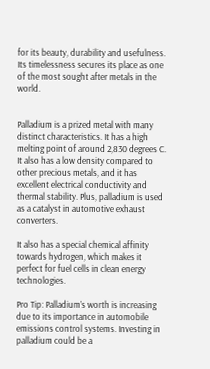for its beauty, durability and usefulness. Its timelessness secures its place as one of the most sought after metals in the world.


Palladium is a prized metal with many distinct characteristics. It has a high melting point of around 2,830 degrees C. It also has a low density compared to other precious metals, and it has excellent electrical conductivity and thermal stability. Plus, palladium is used as a catalyst in automotive exhaust converters.

It also has a special chemical affinity towards hydrogen, which makes it perfect for fuel cells in clean energy technologies.

Pro Tip: Palladium’s worth is increasing due to its importance in automobile emissions control systems. Investing in palladium could be a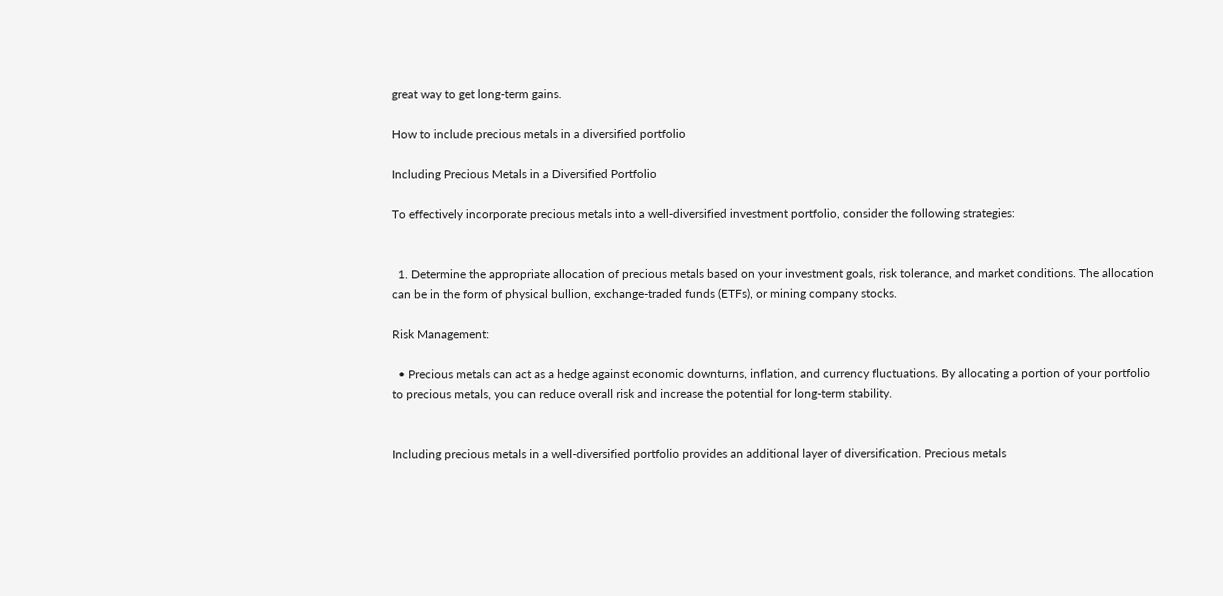great way to get long-term gains.

How to include precious metals in a diversified portfolio

Including Precious Metals in a Diversified Portfolio

To effectively incorporate precious metals into a well-diversified investment portfolio, consider the following strategies:


  1. Determine the appropriate allocation of precious metals based on your investment goals, risk tolerance, and market conditions. The allocation can be in the form of physical bullion, exchange-traded funds (ETFs), or mining company stocks.

Risk Management:

  • Precious metals can act as a hedge against economic downturns, inflation, and currency fluctuations. By allocating a portion of your portfolio to precious metals, you can reduce overall risk and increase the potential for long-term stability.


Including precious metals in a well-diversified portfolio provides an additional layer of diversification. Precious metals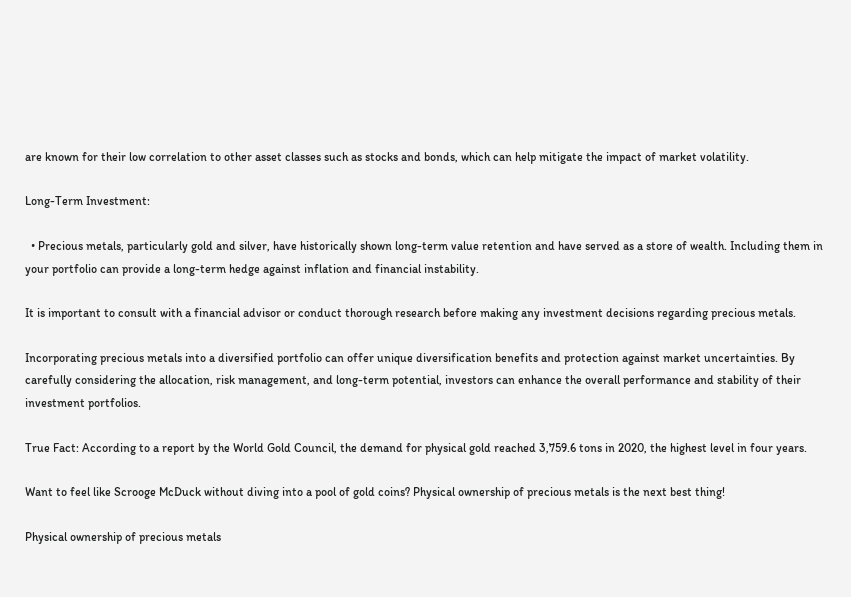are known for their low correlation to other asset classes such as stocks and bonds, which can help mitigate the impact of market volatility.

Long-Term Investment:

  • Precious metals, particularly gold and silver, have historically shown long-term value retention and have served as a store of wealth. Including them in your portfolio can provide a long-term hedge against inflation and financial instability.

It is important to consult with a financial advisor or conduct thorough research before making any investment decisions regarding precious metals.

Incorporating precious metals into a diversified portfolio can offer unique diversification benefits and protection against market uncertainties. By carefully considering the allocation, risk management, and long-term potential, investors can enhance the overall performance and stability of their investment portfolios.

True Fact: According to a report by the World Gold Council, the demand for physical gold reached 3,759.6 tons in 2020, the highest level in four years.

Want to feel like Scrooge McDuck without diving into a pool of gold coins? Physical ownership of precious metals is the next best thing!

Physical ownership of precious metals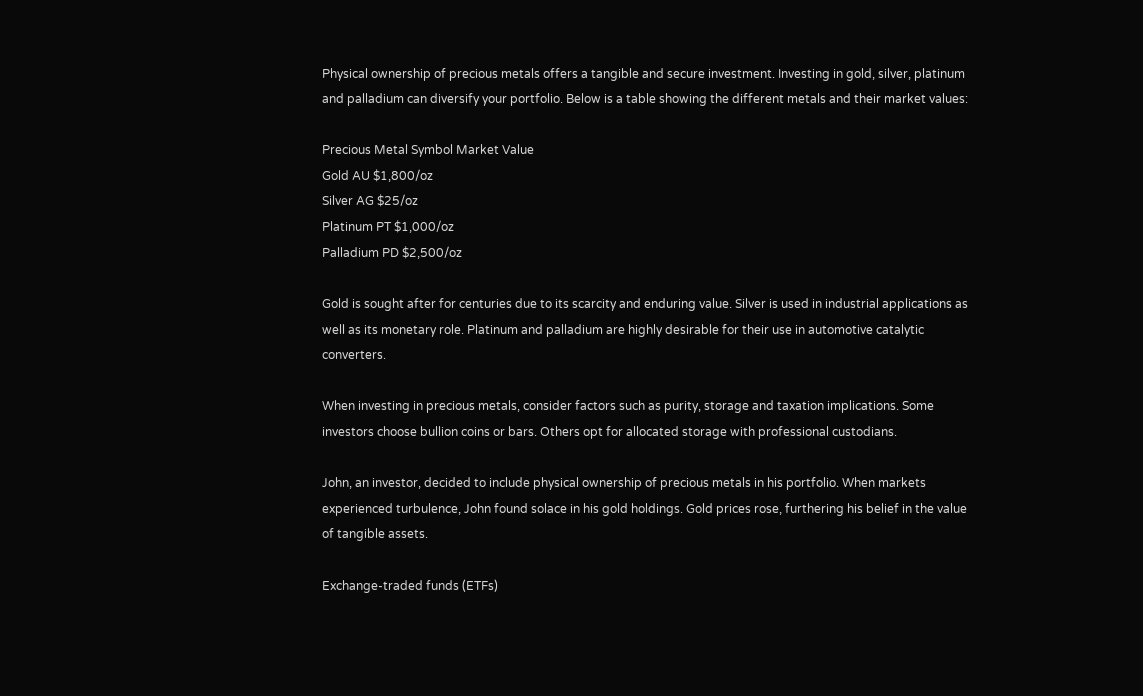Physical ownership of precious metals offers a tangible and secure investment. Investing in gold, silver, platinum and palladium can diversify your portfolio. Below is a table showing the different metals and their market values:

Precious Metal Symbol Market Value
Gold AU $1,800/oz
Silver AG $25/oz
Platinum PT $1,000/oz
Palladium PD $2,500/oz

Gold is sought after for centuries due to its scarcity and enduring value. Silver is used in industrial applications as well as its monetary role. Platinum and palladium are highly desirable for their use in automotive catalytic converters.

When investing in precious metals, consider factors such as purity, storage and taxation implications. Some investors choose bullion coins or bars. Others opt for allocated storage with professional custodians.

John, an investor, decided to include physical ownership of precious metals in his portfolio. When markets experienced turbulence, John found solace in his gold holdings. Gold prices rose, furthering his belief in the value of tangible assets.

Exchange-traded funds (ETFs)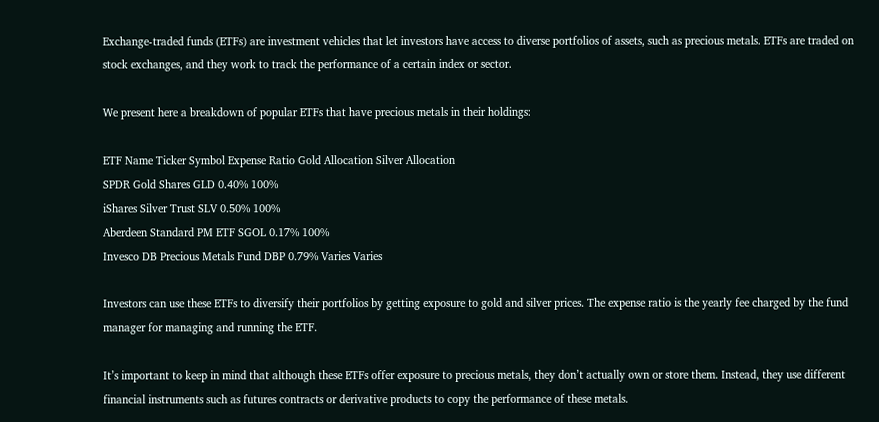Exchange-traded funds (ETFs) are investment vehicles that let investors have access to diverse portfolios of assets, such as precious metals. ETFs are traded on stock exchanges, and they work to track the performance of a certain index or sector.

We present here a breakdown of popular ETFs that have precious metals in their holdings:

ETF Name Ticker Symbol Expense Ratio Gold Allocation Silver Allocation
SPDR Gold Shares GLD 0.40% 100%
iShares Silver Trust SLV 0.50% 100%
Aberdeen Standard PM ETF SGOL 0.17% 100%
Invesco DB Precious Metals Fund DBP 0.79% Varies Varies

Investors can use these ETFs to diversify their portfolios by getting exposure to gold and silver prices. The expense ratio is the yearly fee charged by the fund manager for managing and running the ETF.

It’s important to keep in mind that although these ETFs offer exposure to precious metals, they don’t actually own or store them. Instead, they use different financial instruments such as futures contracts or derivative products to copy the performance of these metals.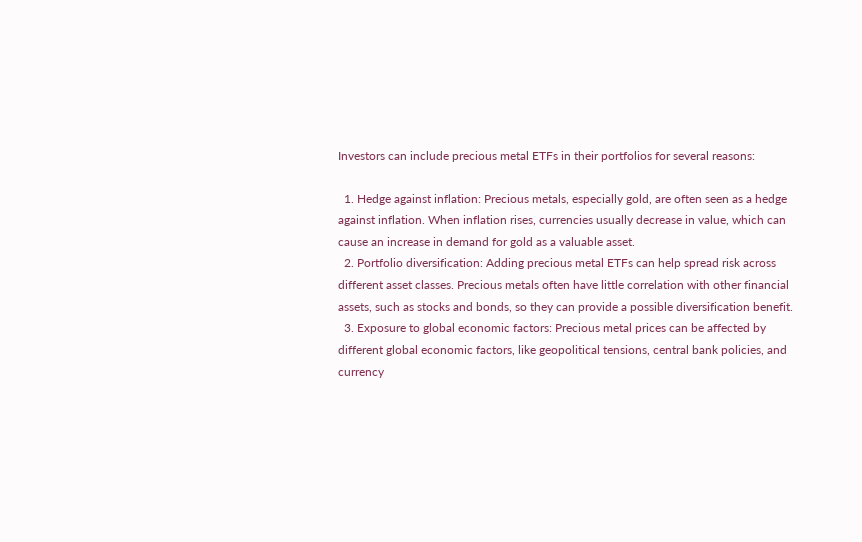Investors can include precious metal ETFs in their portfolios for several reasons:

  1. Hedge against inflation: Precious metals, especially gold, are often seen as a hedge against inflation. When inflation rises, currencies usually decrease in value, which can cause an increase in demand for gold as a valuable asset.
  2. Portfolio diversification: Adding precious metal ETFs can help spread risk across different asset classes. Precious metals often have little correlation with other financial assets, such as stocks and bonds, so they can provide a possible diversification benefit.
  3. Exposure to global economic factors: Precious metal prices can be affected by different global economic factors, like geopolitical tensions, central bank policies, and currency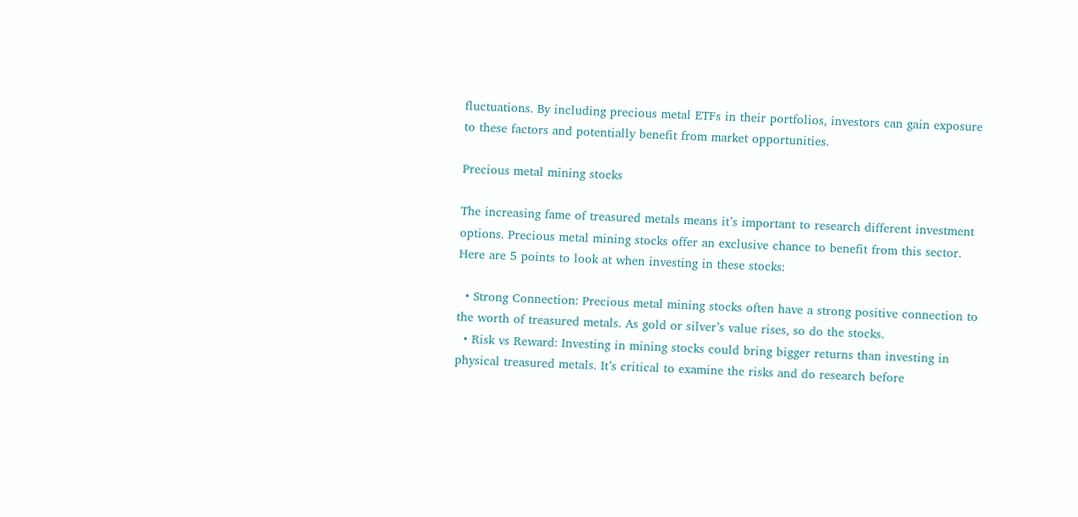fluctuations. By including precious metal ETFs in their portfolios, investors can gain exposure to these factors and potentially benefit from market opportunities.

Precious metal mining stocks

The increasing fame of treasured metals means it’s important to research different investment options. Precious metal mining stocks offer an exclusive chance to benefit from this sector. Here are 5 points to look at when investing in these stocks:

  • Strong Connection: Precious metal mining stocks often have a strong positive connection to the worth of treasured metals. As gold or silver’s value rises, so do the stocks.
  • Risk vs Reward: Investing in mining stocks could bring bigger returns than investing in physical treasured metals. It’s critical to examine the risks and do research before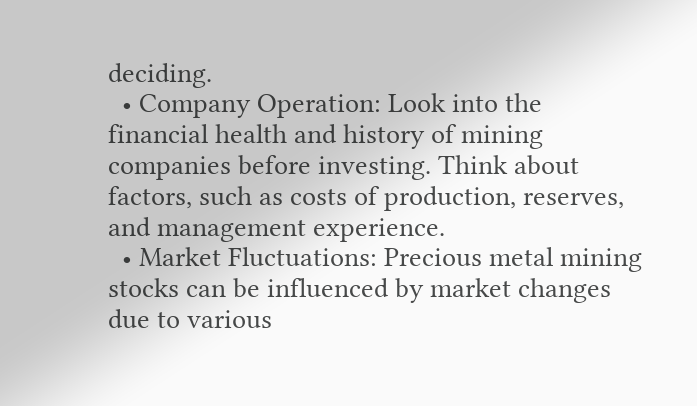deciding.
  • Company Operation: Look into the financial health and history of mining companies before investing. Think about factors, such as costs of production, reserves, and management experience.
  • Market Fluctuations: Precious metal mining stocks can be influenced by market changes due to various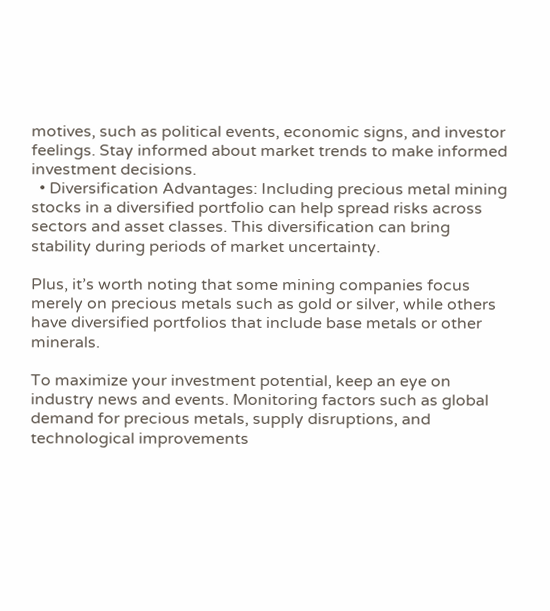motives, such as political events, economic signs, and investor feelings. Stay informed about market trends to make informed investment decisions.
  • Diversification Advantages: Including precious metal mining stocks in a diversified portfolio can help spread risks across sectors and asset classes. This diversification can bring stability during periods of market uncertainty.

Plus, it’s worth noting that some mining companies focus merely on precious metals such as gold or silver, while others have diversified portfolios that include base metals or other minerals.

To maximize your investment potential, keep an eye on industry news and events. Monitoring factors such as global demand for precious metals, supply disruptions, and technological improvements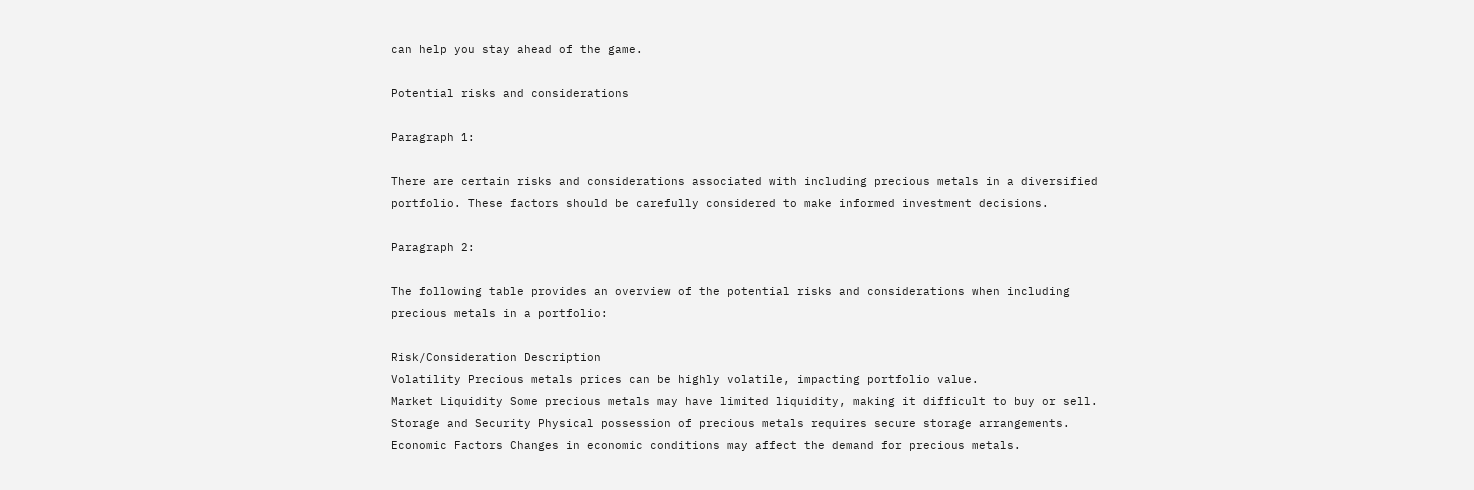can help you stay ahead of the game.

Potential risks and considerations

Paragraph 1:

There are certain risks and considerations associated with including precious metals in a diversified portfolio. These factors should be carefully considered to make informed investment decisions.

Paragraph 2:

The following table provides an overview of the potential risks and considerations when including precious metals in a portfolio:

Risk/Consideration Description
Volatility Precious metals prices can be highly volatile, impacting portfolio value.
Market Liquidity Some precious metals may have limited liquidity, making it difficult to buy or sell.
Storage and Security Physical possession of precious metals requires secure storage arrangements.
Economic Factors Changes in economic conditions may affect the demand for precious metals.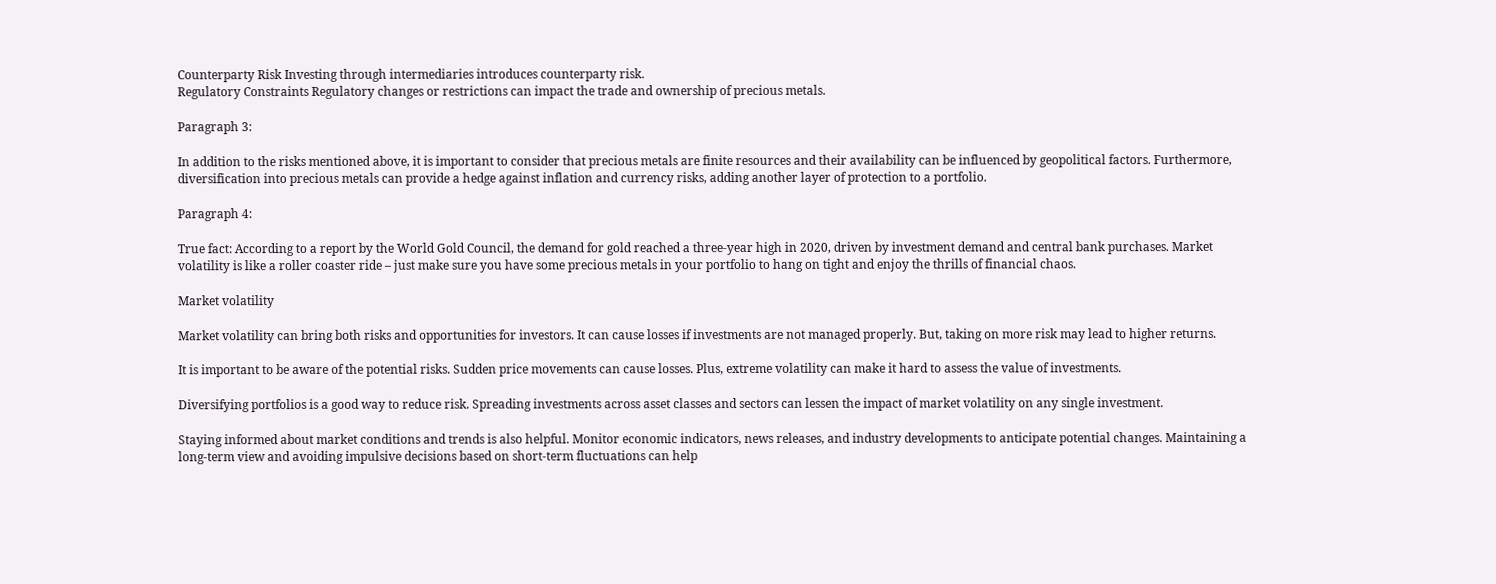Counterparty Risk Investing through intermediaries introduces counterparty risk.
Regulatory Constraints Regulatory changes or restrictions can impact the trade and ownership of precious metals.

Paragraph 3:

In addition to the risks mentioned above, it is important to consider that precious metals are finite resources and their availability can be influenced by geopolitical factors. Furthermore, diversification into precious metals can provide a hedge against inflation and currency risks, adding another layer of protection to a portfolio.

Paragraph 4:

True fact: According to a report by the World Gold Council, the demand for gold reached a three-year high in 2020, driven by investment demand and central bank purchases. Market volatility is like a roller coaster ride – just make sure you have some precious metals in your portfolio to hang on tight and enjoy the thrills of financial chaos.

Market volatility

Market volatility can bring both risks and opportunities for investors. It can cause losses if investments are not managed properly. But, taking on more risk may lead to higher returns.

It is important to be aware of the potential risks. Sudden price movements can cause losses. Plus, extreme volatility can make it hard to assess the value of investments.

Diversifying portfolios is a good way to reduce risk. Spreading investments across asset classes and sectors can lessen the impact of market volatility on any single investment.

Staying informed about market conditions and trends is also helpful. Monitor economic indicators, news releases, and industry developments to anticipate potential changes. Maintaining a long-term view and avoiding impulsive decisions based on short-term fluctuations can help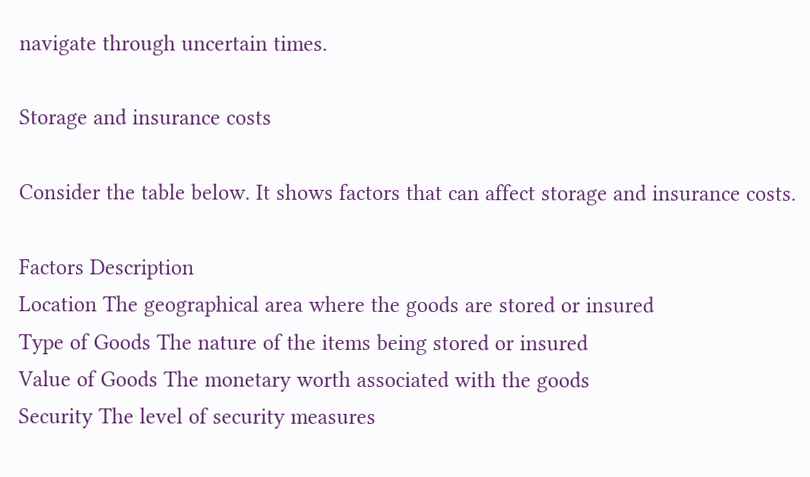navigate through uncertain times.

Storage and insurance costs

Consider the table below. It shows factors that can affect storage and insurance costs.

Factors Description
Location The geographical area where the goods are stored or insured
Type of Goods The nature of the items being stored or insured
Value of Goods The monetary worth associated with the goods
Security The level of security measures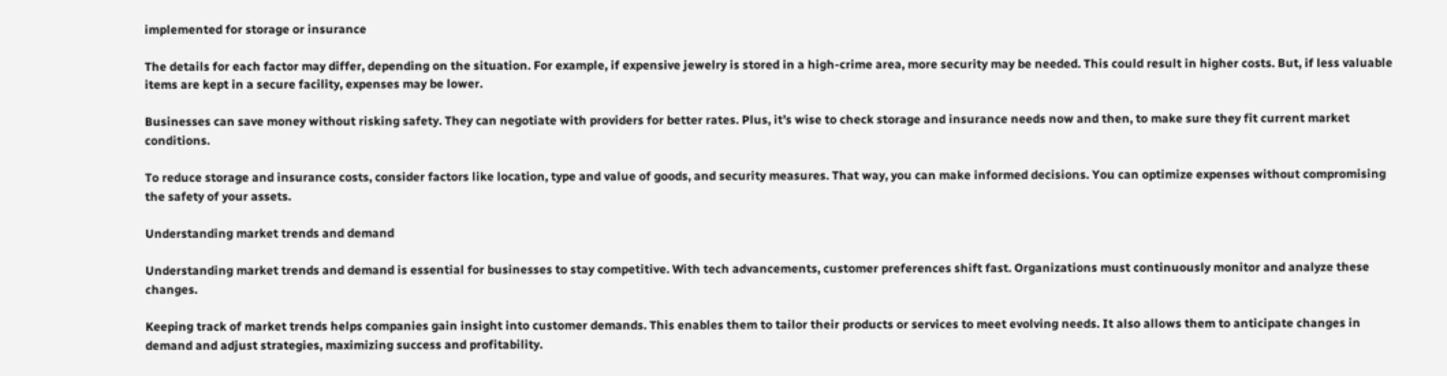implemented for storage or insurance

The details for each factor may differ, depending on the situation. For example, if expensive jewelry is stored in a high-crime area, more security may be needed. This could result in higher costs. But, if less valuable items are kept in a secure facility, expenses may be lower.

Businesses can save money without risking safety. They can negotiate with providers for better rates. Plus, it’s wise to check storage and insurance needs now and then, to make sure they fit current market conditions.

To reduce storage and insurance costs, consider factors like location, type and value of goods, and security measures. That way, you can make informed decisions. You can optimize expenses without compromising the safety of your assets.

Understanding market trends and demand

Understanding market trends and demand is essential for businesses to stay competitive. With tech advancements, customer preferences shift fast. Organizations must continuously monitor and analyze these changes.

Keeping track of market trends helps companies gain insight into customer demands. This enables them to tailor their products or services to meet evolving needs. It also allows them to anticipate changes in demand and adjust strategies, maximizing success and profitability.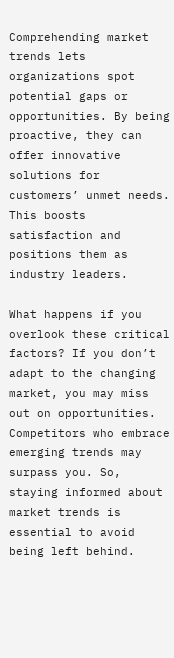Comprehending market trends lets organizations spot potential gaps or opportunities. By being proactive, they can offer innovative solutions for customers’ unmet needs. This boosts satisfaction and positions them as industry leaders.

What happens if you overlook these critical factors? If you don’t adapt to the changing market, you may miss out on opportunities. Competitors who embrace emerging trends may surpass you. So, staying informed about market trends is essential to avoid being left behind.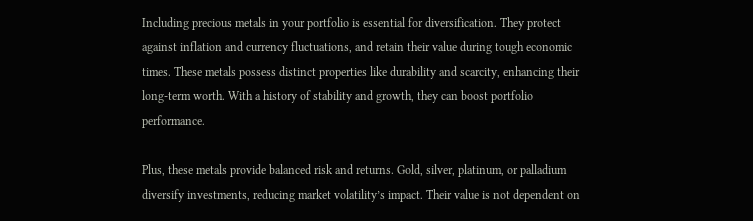Including precious metals in your portfolio is essential for diversification. They protect against inflation and currency fluctuations, and retain their value during tough economic times. These metals possess distinct properties like durability and scarcity, enhancing their long-term worth. With a history of stability and growth, they can boost portfolio performance.

Plus, these metals provide balanced risk and returns. Gold, silver, platinum, or palladium diversify investments, reducing market volatility’s impact. Their value is not dependent on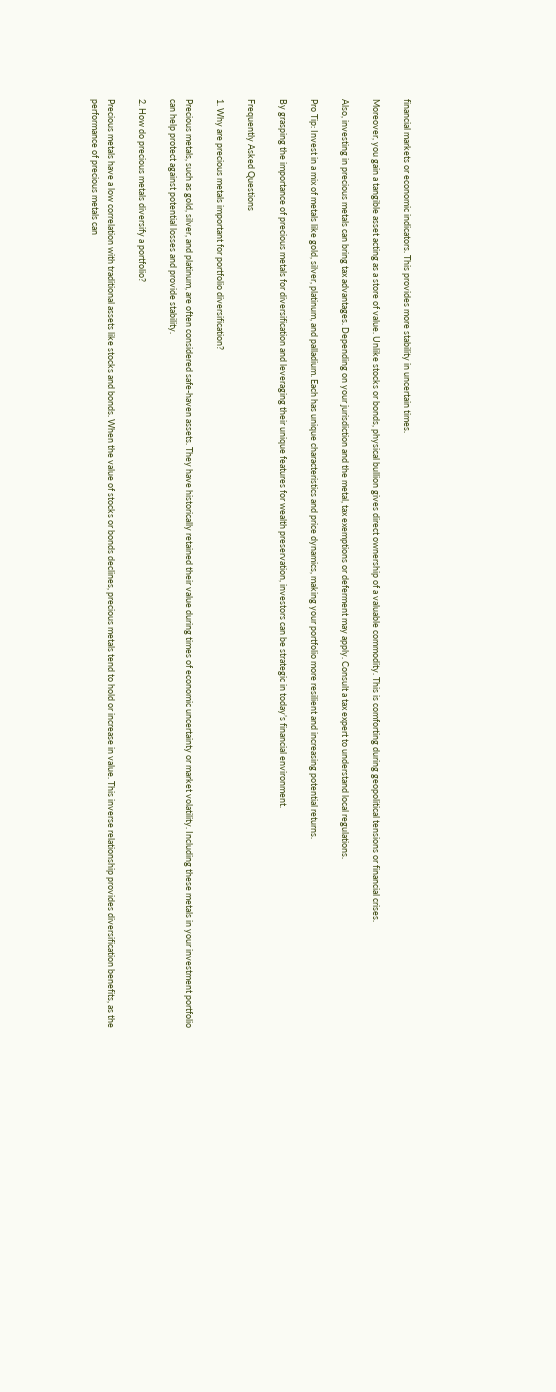financial markets or economic indicators. This provides more stability in uncertain times.

Moreover, you gain a tangible asset acting as a store of value. Unlike stocks or bonds, physical bullion gives direct ownership of a valuable commodity. This is comforting during geopolitical tensions or financial crises.

Also, investing in precious metals can bring tax advantages. Depending on your jurisdiction and the metal, tax exemptions or deferment may apply. Consult a tax expert to understand local regulations.

Pro Tip: Invest in a mix of metals like gold, silver, platinum, and palladium. Each has unique characteristics and price dynamics, making your portfolio more resilient and increasing potential returns.

By grasping the importance of precious metals for diversification and leveraging their unique features for wealth preservation, investors can be strategic in today’s financial environment.

Frequently Asked Questions

1. Why are precious metals important for portfolio diversification?

Precious metals, such as gold, silver, and platinum, are often considered safe-haven assets. They have historically retained their value during times of economic uncertainty or market volatility. Including these metals in your investment portfolio can help protect against potential losses and provide stability.

2. How do precious metals diversify a portfolio?

Precious metals have a low correlation with traditional assets like stocks and bonds. When the value of stocks or bonds declines, precious metals tend to hold or increase in value. This inverse relationship provides diversification benefits, as the performance of precious metals can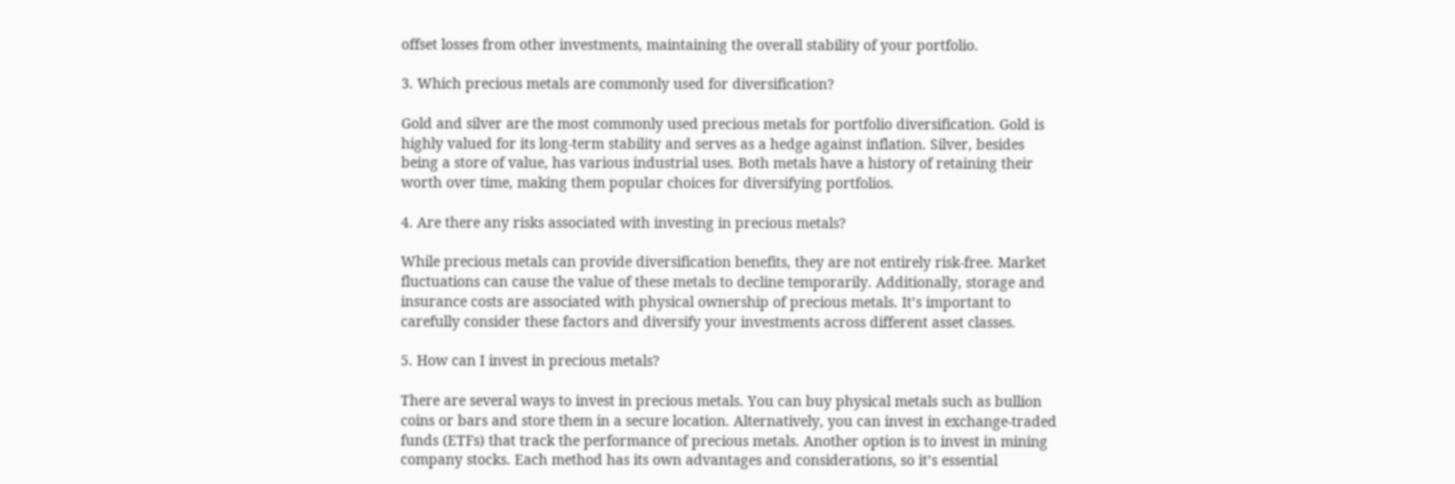offset losses from other investments, maintaining the overall stability of your portfolio.

3. Which precious metals are commonly used for diversification?

Gold and silver are the most commonly used precious metals for portfolio diversification. Gold is highly valued for its long-term stability and serves as a hedge against inflation. Silver, besides being a store of value, has various industrial uses. Both metals have a history of retaining their worth over time, making them popular choices for diversifying portfolios.

4. Are there any risks associated with investing in precious metals?

While precious metals can provide diversification benefits, they are not entirely risk-free. Market fluctuations can cause the value of these metals to decline temporarily. Additionally, storage and insurance costs are associated with physical ownership of precious metals. It’s important to carefully consider these factors and diversify your investments across different asset classes.

5. How can I invest in precious metals?

There are several ways to invest in precious metals. You can buy physical metals such as bullion coins or bars and store them in a secure location. Alternatively, you can invest in exchange-traded funds (ETFs) that track the performance of precious metals. Another option is to invest in mining company stocks. Each method has its own advantages and considerations, so it’s essential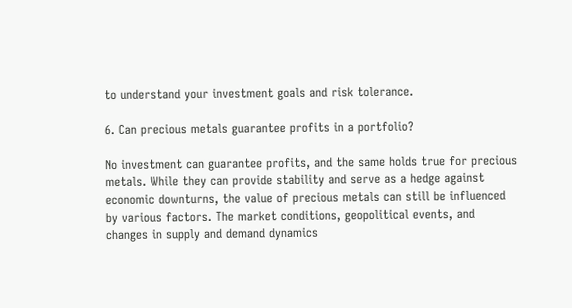to understand your investment goals and risk tolerance.

6. Can precious metals guarantee profits in a portfolio?

No investment can guarantee profits, and the same holds true for precious metals. While they can provide stability and serve as a hedge against economic downturns, the value of precious metals can still be influenced by various factors. The market conditions, geopolitical events, and changes in supply and demand dynamics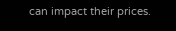can impact their prices.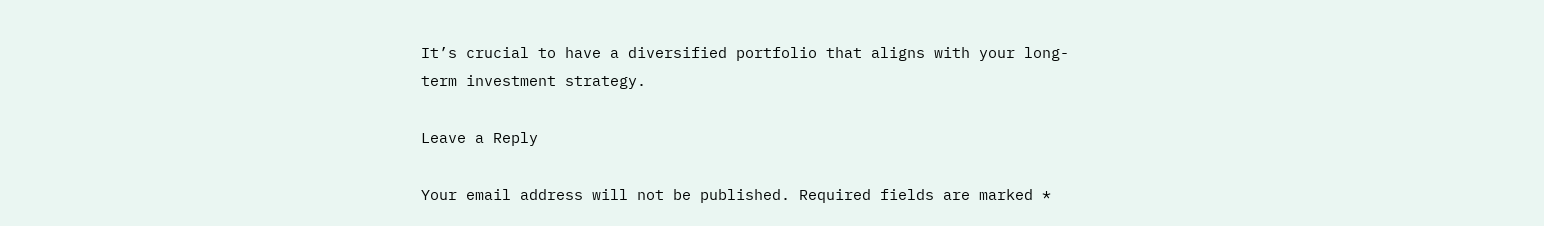It’s crucial to have a diversified portfolio that aligns with your long-term investment strategy.

Leave a Reply

Your email address will not be published. Required fields are marked *